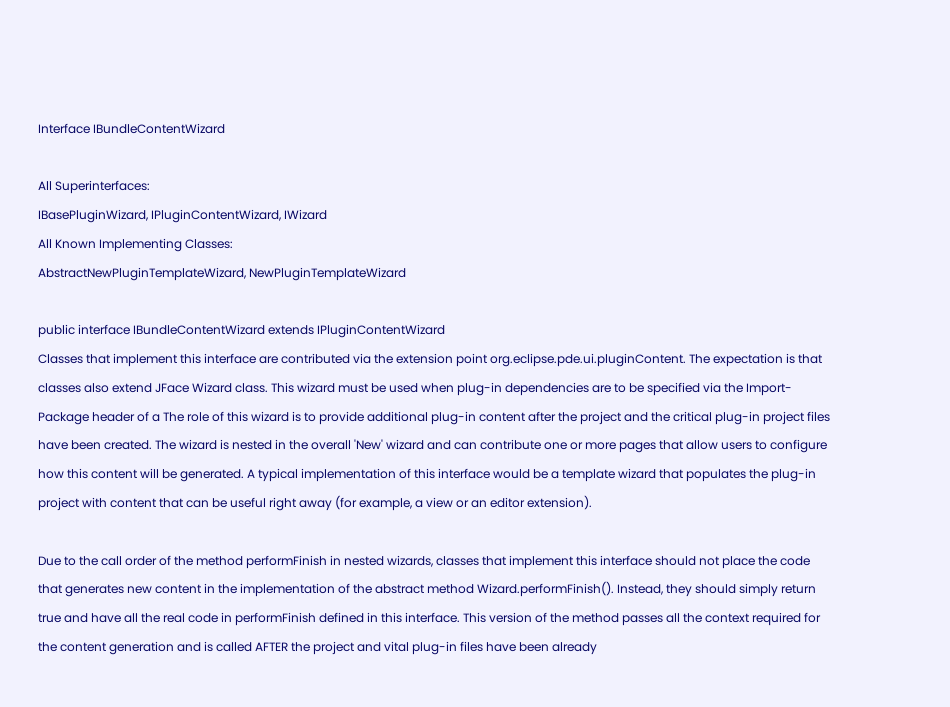Interface IBundleContentWizard

All Superinterfaces:
IBasePluginWizard, IPluginContentWizard, IWizard
All Known Implementing Classes:
AbstractNewPluginTemplateWizard, NewPluginTemplateWizard

public interface IBundleContentWizard extends IPluginContentWizard
Classes that implement this interface are contributed via the extension point org.eclipse.pde.ui.pluginContent. The expectation is that classes also extend JFace Wizard class. This wizard must be used when plug-in dependencies are to be specified via the Import-Package header of a The role of this wizard is to provide additional plug-in content after the project and the critical plug-in project files have been created. The wizard is nested in the overall 'New' wizard and can contribute one or more pages that allow users to configure how this content will be generated. A typical implementation of this interface would be a template wizard that populates the plug-in project with content that can be useful right away (for example, a view or an editor extension).

Due to the call order of the method performFinish in nested wizards, classes that implement this interface should not place the code that generates new content in the implementation of the abstract method Wizard.performFinish(). Instead, they should simply return true and have all the real code in performFinish defined in this interface. This version of the method passes all the context required for the content generation and is called AFTER the project and vital plug-in files have been already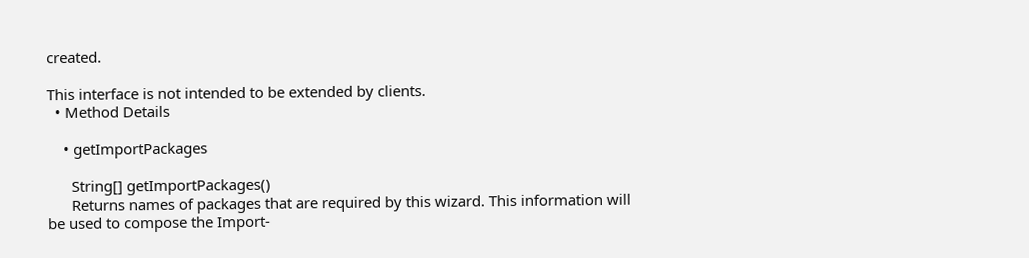created.

This interface is not intended to be extended by clients.
  • Method Details

    • getImportPackages

      String[] getImportPackages()
      Returns names of packages that are required by this wizard. This information will be used to compose the Import-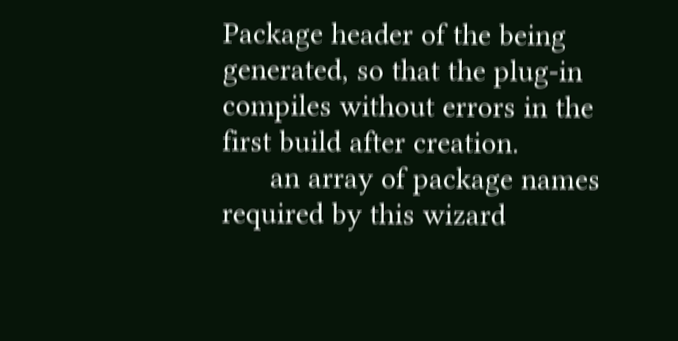Package header of the being generated, so that the plug-in compiles without errors in the first build after creation.
      an array of package names required by this wizard